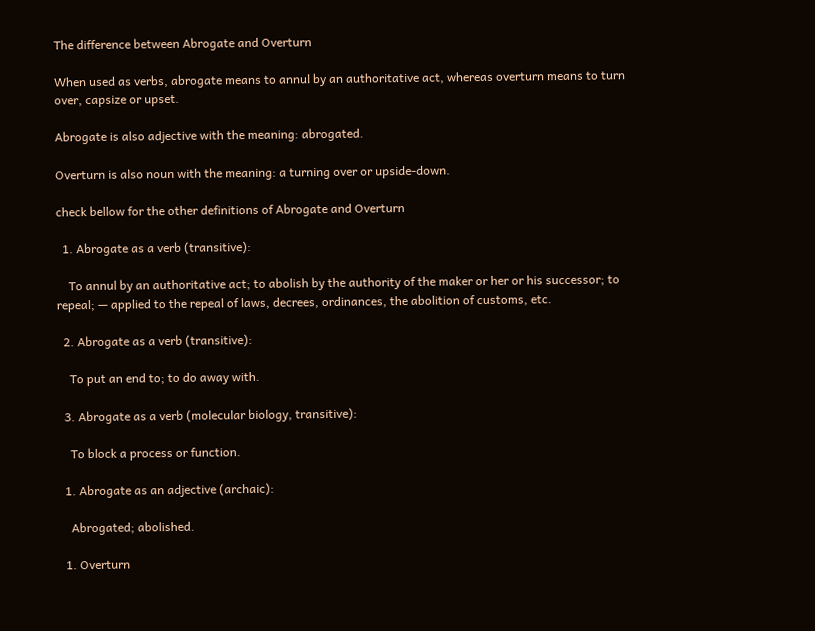The difference between Abrogate and Overturn

When used as verbs, abrogate means to annul by an authoritative act, whereas overturn means to turn over, capsize or upset.

Abrogate is also adjective with the meaning: abrogated.

Overturn is also noun with the meaning: a turning over or upside-down.

check bellow for the other definitions of Abrogate and Overturn

  1. Abrogate as a verb (transitive):

    To annul by an authoritative act; to abolish by the authority of the maker or her or his successor; to repeal; — applied to the repeal of laws, decrees, ordinances, the abolition of customs, etc.

  2. Abrogate as a verb (transitive):

    To put an end to; to do away with.

  3. Abrogate as a verb (molecular biology, transitive):

    To block a process or function.

  1. Abrogate as an adjective (archaic):

    Abrogated; abolished.

  1. Overturn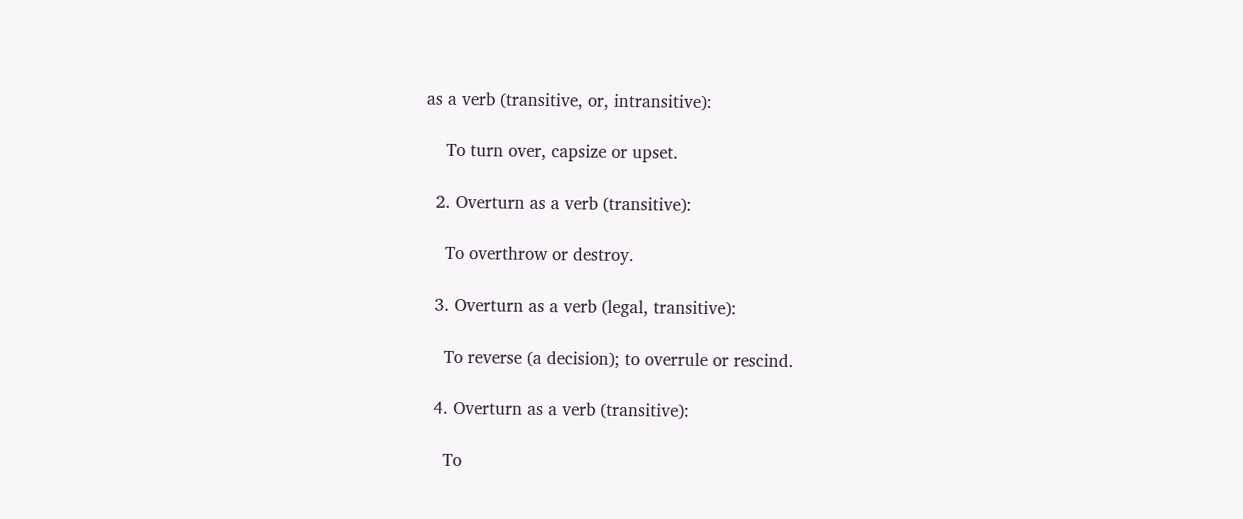as a verb (transitive, or, intransitive):

    To turn over, capsize or upset.

  2. Overturn as a verb (transitive):

    To overthrow or destroy.

  3. Overturn as a verb (legal, transitive):

    To reverse (a decision); to overrule or rescind.

  4. Overturn as a verb (transitive):

    To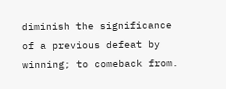diminish the significance of a previous defeat by winning; to comeback from.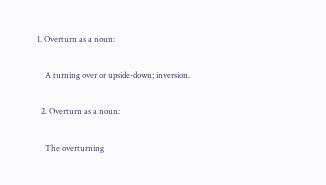1. Overturn as a noun:

    A turning over or upside-down; inversion.

  2. Overturn as a noun:

    The overturning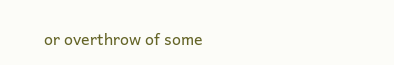or overthrow of some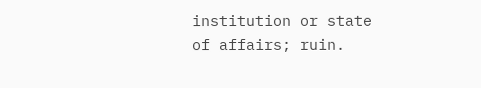institution or state of affairs; ruin.